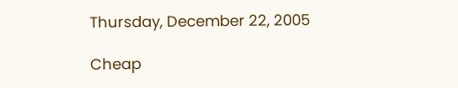Thursday, December 22, 2005

Cheap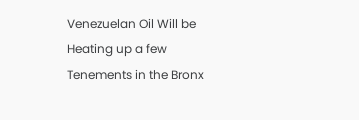Venezuelan Oil Will be Heating up a few Tenements in the Bronx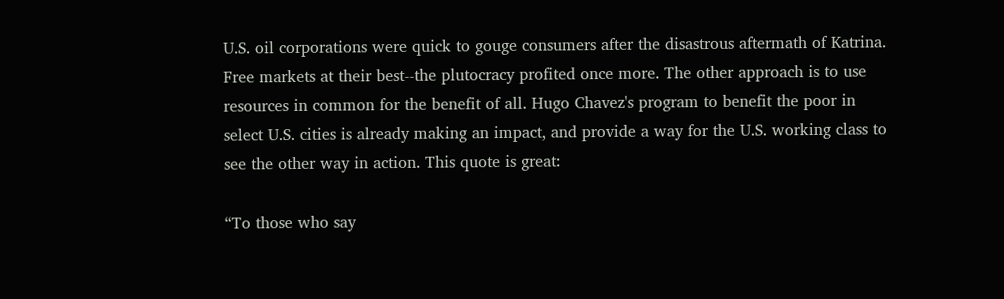U.S. oil corporations were quick to gouge consumers after the disastrous aftermath of Katrina. Free markets at their best--the plutocracy profited once more. The other approach is to use resources in common for the benefit of all. Hugo Chavez's program to benefit the poor in select U.S. cities is already making an impact, and provide a way for the U.S. working class to see the other way in action. This quote is great:

“To those who say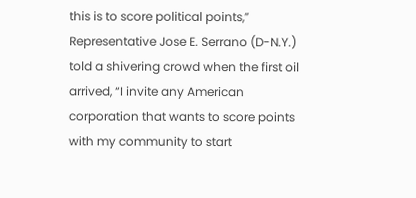this is to score political points,” Representative Jose E. Serrano (D-N.Y.) told a shivering crowd when the first oil arrived, “I invite any American corporation that wants to score points with my community to start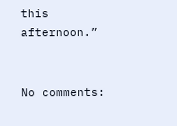this afternoon.”


No comments: